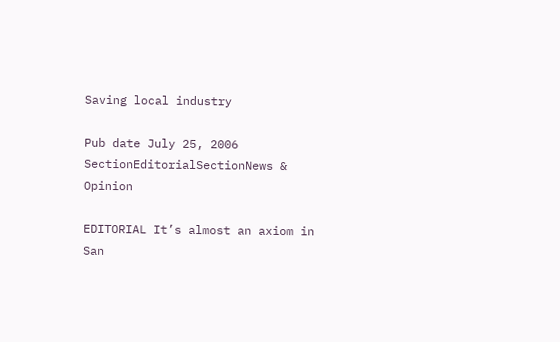Saving local industry

Pub date July 25, 2006
SectionEditorialSectionNews & Opinion

EDITORIAL It’s almost an axiom in San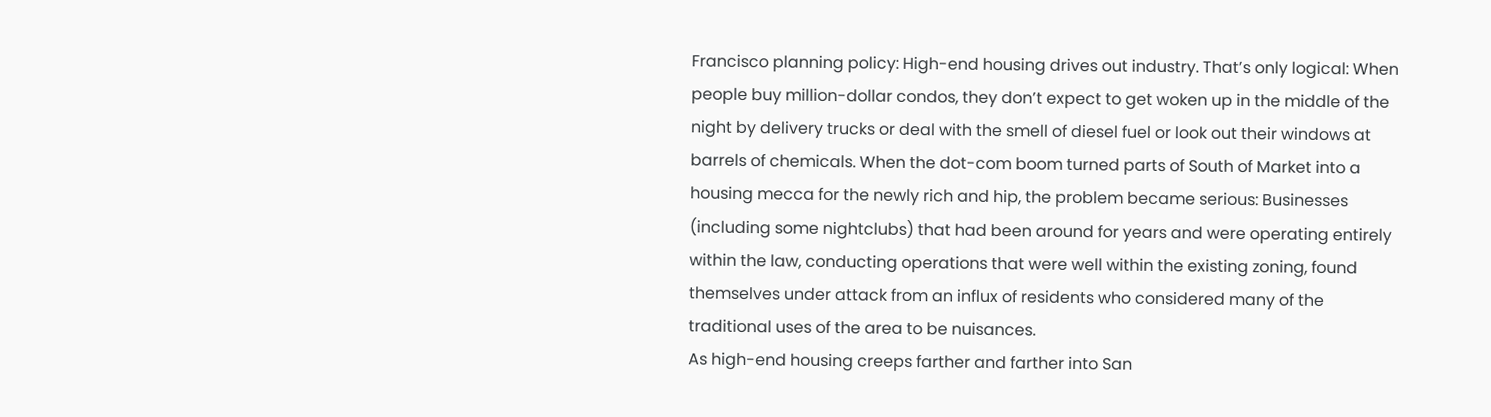Francisco planning policy: High-end housing drives out industry. That’s only logical: When people buy million-dollar condos, they don’t expect to get woken up in the middle of the night by delivery trucks or deal with the smell of diesel fuel or look out their windows at barrels of chemicals. When the dot-com boom turned parts of South of Market into a housing mecca for the newly rich and hip, the problem became serious: Businesses (including some nightclubs) that had been around for years and were operating entirely within the law, conducting operations that were well within the existing zoning, found themselves under attack from an influx of residents who considered many of the traditional uses of the area to be nuisances.
As high-end housing creeps farther and farther into San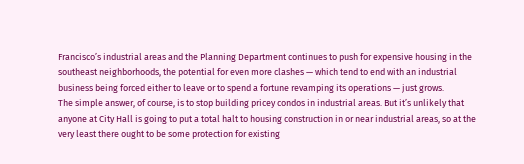Francisco’s industrial areas and the Planning Department continues to push for expensive housing in the southeast neighborhoods, the potential for even more clashes — which tend to end with an industrial business being forced either to leave or to spend a fortune revamping its operations — just grows.
The simple answer, of course, is to stop building pricey condos in industrial areas. But it’s unlikely that anyone at City Hall is going to put a total halt to housing construction in or near industrial areas, so at the very least there ought to be some protection for existing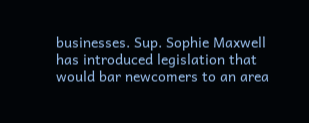businesses. Sup. Sophie Maxwell has introduced legislation that would bar newcomers to an area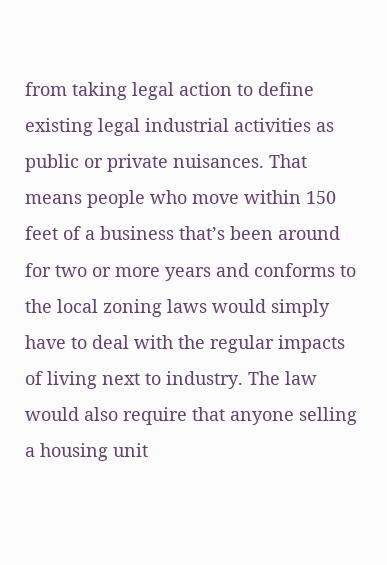from taking legal action to define existing legal industrial activities as public or private nuisances. That means people who move within 150 feet of a business that’s been around for two or more years and conforms to the local zoning laws would simply have to deal with the regular impacts of living next to industry. The law would also require that anyone selling a housing unit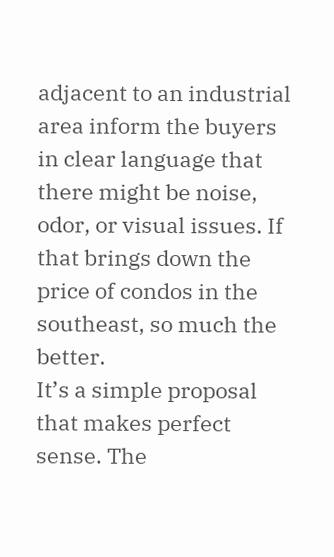adjacent to an industrial area inform the buyers in clear language that there might be noise, odor, or visual issues. If that brings down the price of condos in the southeast, so much the better.
It’s a simple proposal that makes perfect sense. The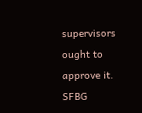supervisors ought to approve it. SFBG